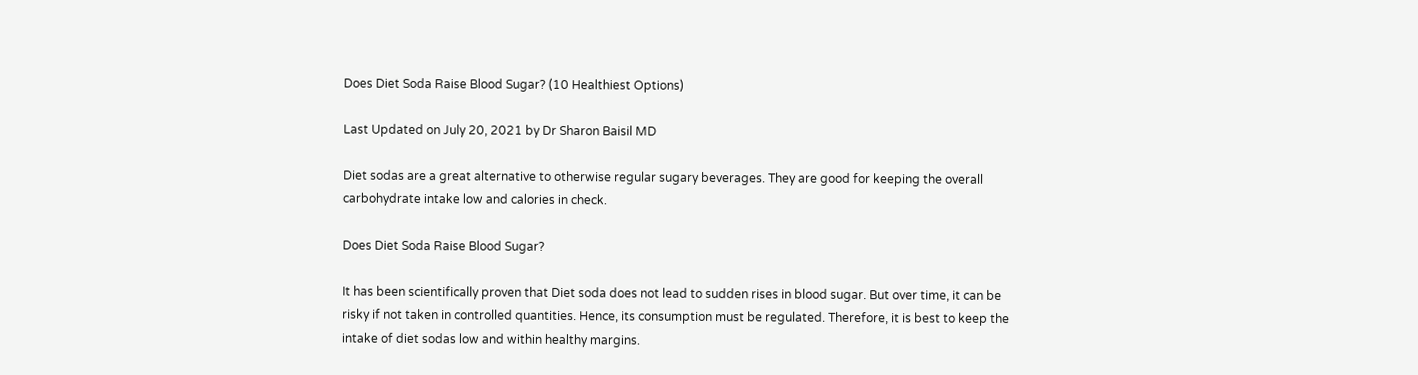Does Diet Soda Raise Blood Sugar? (10 Healthiest Options)

Last Updated on July 20, 2021 by Dr Sharon Baisil MD

Diet sodas are a great alternative to otherwise regular sugary beverages. They are good for keeping the overall carbohydrate intake low and calories in check.

Does Diet Soda Raise Blood Sugar?

It has been scientifically proven that Diet soda does not lead to sudden rises in blood sugar. But over time, it can be risky if not taken in controlled quantities. Hence, its consumption must be regulated. Therefore, it is best to keep the intake of diet sodas low and within healthy margins.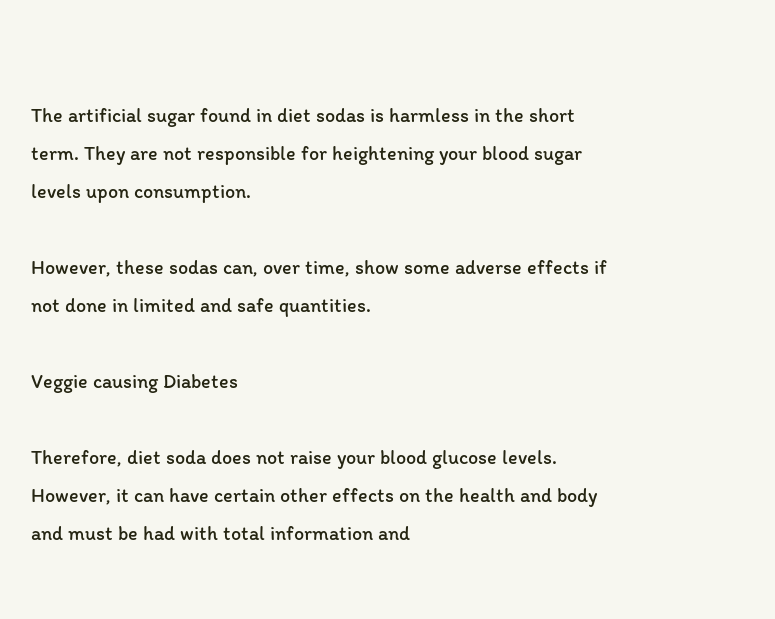The artificial sugar found in diet sodas is harmless in the short term. They are not responsible for heightening your blood sugar levels upon consumption.

However, these sodas can, over time, show some adverse effects if not done in limited and safe quantities.

Veggie causing Diabetes

Therefore, diet soda does not raise your blood glucose levels. However, it can have certain other effects on the health and body and must be had with total information and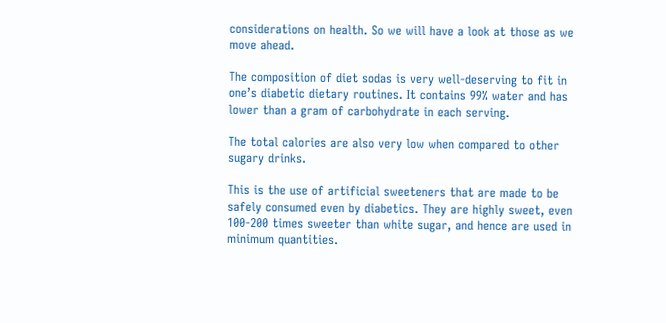considerations on health. So we will have a look at those as we move ahead.

The composition of diet sodas is very well-deserving to fit in one’s diabetic dietary routines. It contains 99% water and has lower than a gram of carbohydrate in each serving.

The total calories are also very low when compared to other sugary drinks.

This is the use of artificial sweeteners that are made to be safely consumed even by diabetics. They are highly sweet, even 100-200 times sweeter than white sugar, and hence are used in minimum quantities.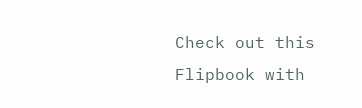Check out this Flipbook with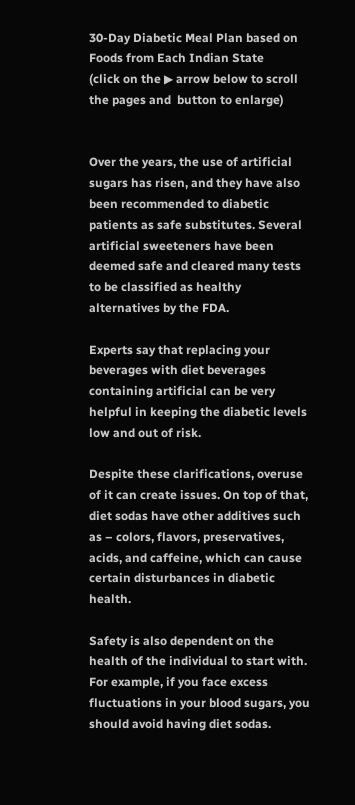30-Day Diabetic Meal Plan based on Foods from Each Indian State
(click on the ▶ arrow below to scroll the pages and  button to enlarge)


Over the years, the use of artificial sugars has risen, and they have also been recommended to diabetic patients as safe substitutes. Several artificial sweeteners have been deemed safe and cleared many tests to be classified as healthy alternatives by the FDA.

Experts say that replacing your beverages with diet beverages containing artificial can be very helpful in keeping the diabetic levels low and out of risk.

Despite these clarifications, overuse of it can create issues. On top of that, diet sodas have other additives such as – colors, flavors, preservatives, acids, and caffeine, which can cause certain disturbances in diabetic health.

Safety is also dependent on the health of the individual to start with. For example, if you face excess fluctuations in your blood sugars, you should avoid having diet sodas.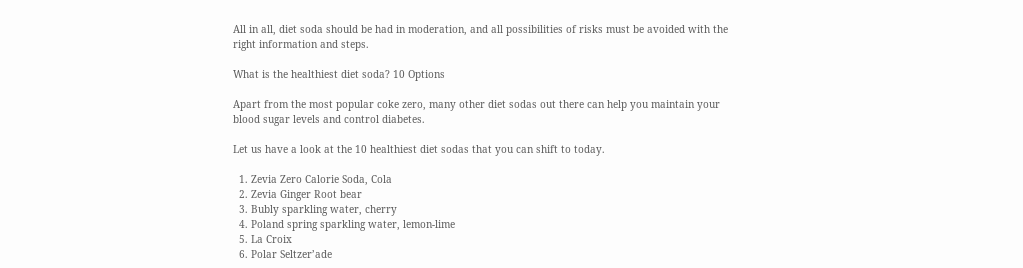All in all, diet soda should be had in moderation, and all possibilities of risks must be avoided with the right information and steps.

What is the healthiest diet soda? 10 Options

Apart from the most popular coke zero, many other diet sodas out there can help you maintain your blood sugar levels and control diabetes.

Let us have a look at the 10 healthiest diet sodas that you can shift to today.

  1. Zevia Zero Calorie Soda, Cola
  2. Zevia Ginger Root bear
  3. Bubly sparkling water, cherry
  4. Poland spring sparkling water, lemon-lime
  5. La Croix
  6. Polar Seltzer’ade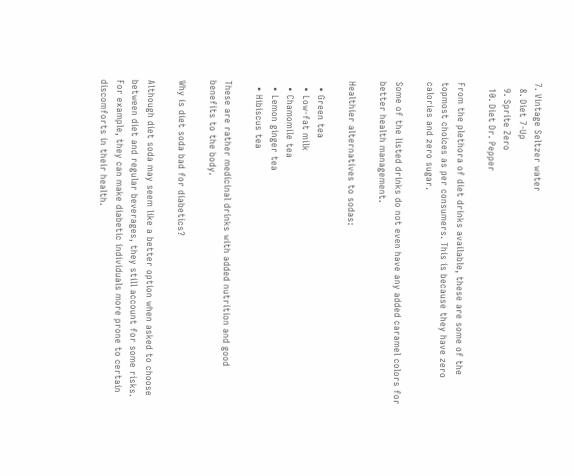7. Vintage Seltzer water
  8. Diet 7-Up
  9. Sprite Zero
  10. Diet Dr. Pepper

From the plethora of diet drinks available, these are some of the topmost choices as per consumers. This is because they have zero calories and zero sugar.

Some of the listed drinks do not even have any added caramel colors for better health management.

Healthier alternatives to sodas:

  • Green tea
  • Low-fat milk
  • Chamomile tea
  • Lemon ginger tea
  • Hibiscus tea

These are rather medicinal drinks with added nutrition and good benefits to the body.

Why is diet soda bad for diabetics?

Although diet soda may seem like a better option when asked to choose between diet and regular beverages, they still account for some risks. For example, they can make diabetic individuals more prone to certain discomforts in their health.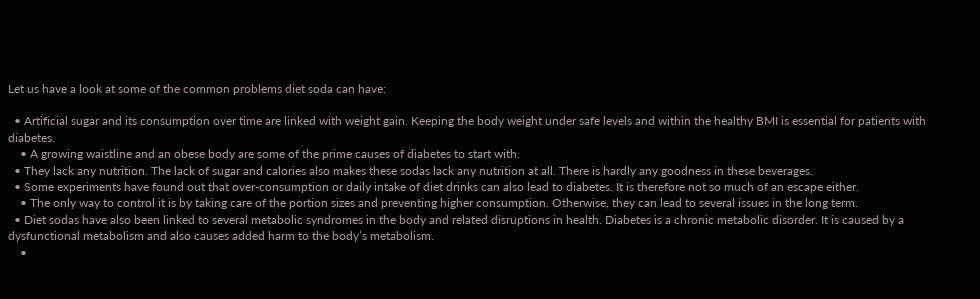Let us have a look at some of the common problems diet soda can have:

  • Artificial sugar and its consumption over time are linked with weight gain. Keeping the body weight under safe levels and within the healthy BMI is essential for patients with diabetes.
    • A growing waistline and an obese body are some of the prime causes of diabetes to start with.
  • They lack any nutrition. The lack of sugar and calories also makes these sodas lack any nutrition at all. There is hardly any goodness in these beverages.
  • Some experiments have found out that over-consumption or daily intake of diet drinks can also lead to diabetes. It is therefore not so much of an escape either.
    • The only way to control it is by taking care of the portion sizes and preventing higher consumption. Otherwise, they can lead to several issues in the long term.
  • Diet sodas have also been linked to several metabolic syndromes in the body and related disruptions in health. Diabetes is a chronic metabolic disorder. It is caused by a dysfunctional metabolism and also causes added harm to the body’s metabolism.
    •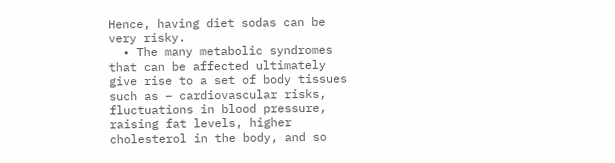Hence, having diet sodas can be very risky.
  • The many metabolic syndromes that can be affected ultimately give rise to a set of body tissues such as – cardiovascular risks, fluctuations in blood pressure, raising fat levels, higher cholesterol in the body, and so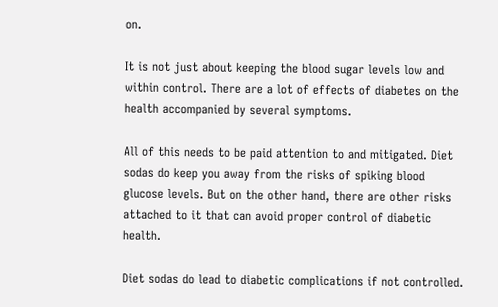on.

It is not just about keeping the blood sugar levels low and within control. There are a lot of effects of diabetes on the health accompanied by several symptoms.

All of this needs to be paid attention to and mitigated. Diet sodas do keep you away from the risks of spiking blood glucose levels. But on the other hand, there are other risks attached to it that can avoid proper control of diabetic health.

Diet sodas do lead to diabetic complications if not controlled.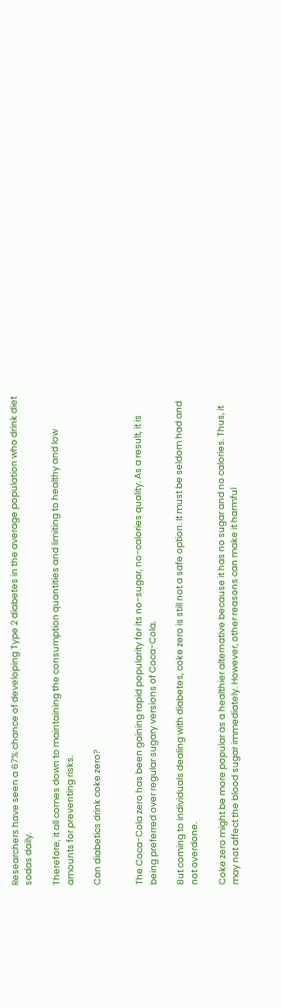Researchers have seen a 67% chance of developing Type 2 diabetes in the average population who drink diet sodas daily.

Therefore, it all comes down to maintaining the consumption quantities and limiting to healthy and low amounts for preventing risks.

Can diabetics drink coke zero?


The Coca-Cola zero has been gaining rapid popularity for its no-sugar, no-calories quality. As a result, it is being preferred over regular sugary versions of Coca-Cola.

But coming to individuals dealing with diabetes, coke zero is still not a safe option. It must be seldom had and not overdone.

Coke zero might be more popular as a healthier alternative because it has no sugar and no calories. Thus, it may not affect the blood sugar immediately. However, other reasons can make it harmful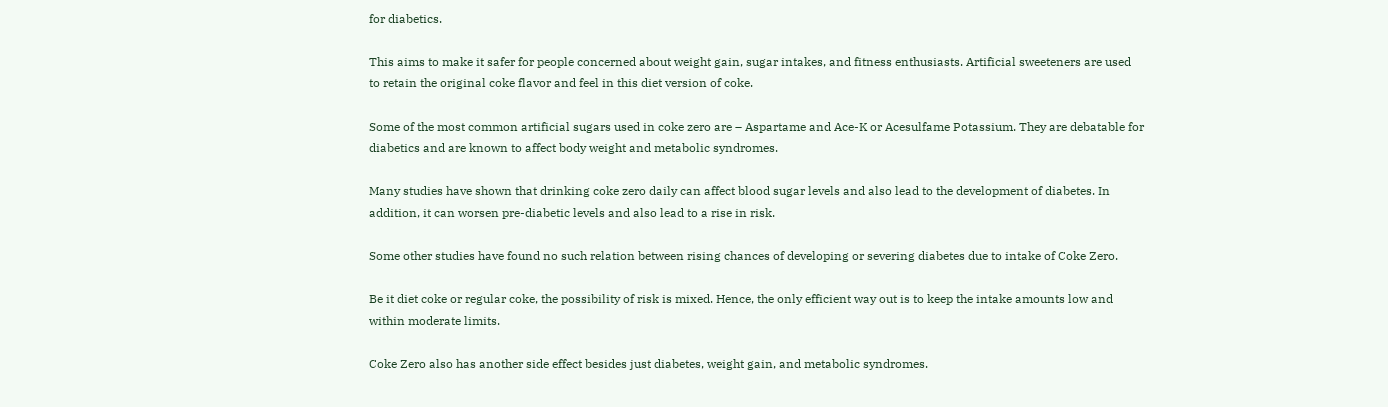for diabetics.

This aims to make it safer for people concerned about weight gain, sugar intakes, and fitness enthusiasts. Artificial sweeteners are used to retain the original coke flavor and feel in this diet version of coke.

Some of the most common artificial sugars used in coke zero are – Aspartame and Ace-K or Acesulfame Potassium. They are debatable for diabetics and are known to affect body weight and metabolic syndromes.

Many studies have shown that drinking coke zero daily can affect blood sugar levels and also lead to the development of diabetes. In addition, it can worsen pre-diabetic levels and also lead to a rise in risk.

Some other studies have found no such relation between rising chances of developing or severing diabetes due to intake of Coke Zero.

Be it diet coke or regular coke, the possibility of risk is mixed. Hence, the only efficient way out is to keep the intake amounts low and within moderate limits.

Coke Zero also has another side effect besides just diabetes, weight gain, and metabolic syndromes.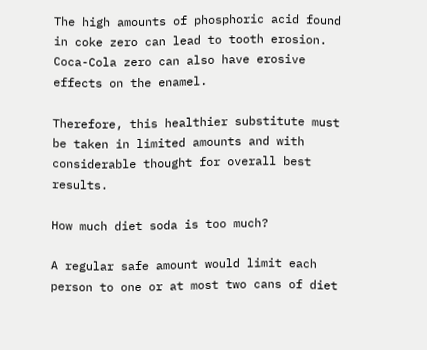The high amounts of phosphoric acid found in coke zero can lead to tooth erosion. Coca-Cola zero can also have erosive effects on the enamel.

Therefore, this healthier substitute must be taken in limited amounts and with considerable thought for overall best results.

How much diet soda is too much?

A regular safe amount would limit each person to one or at most two cans of diet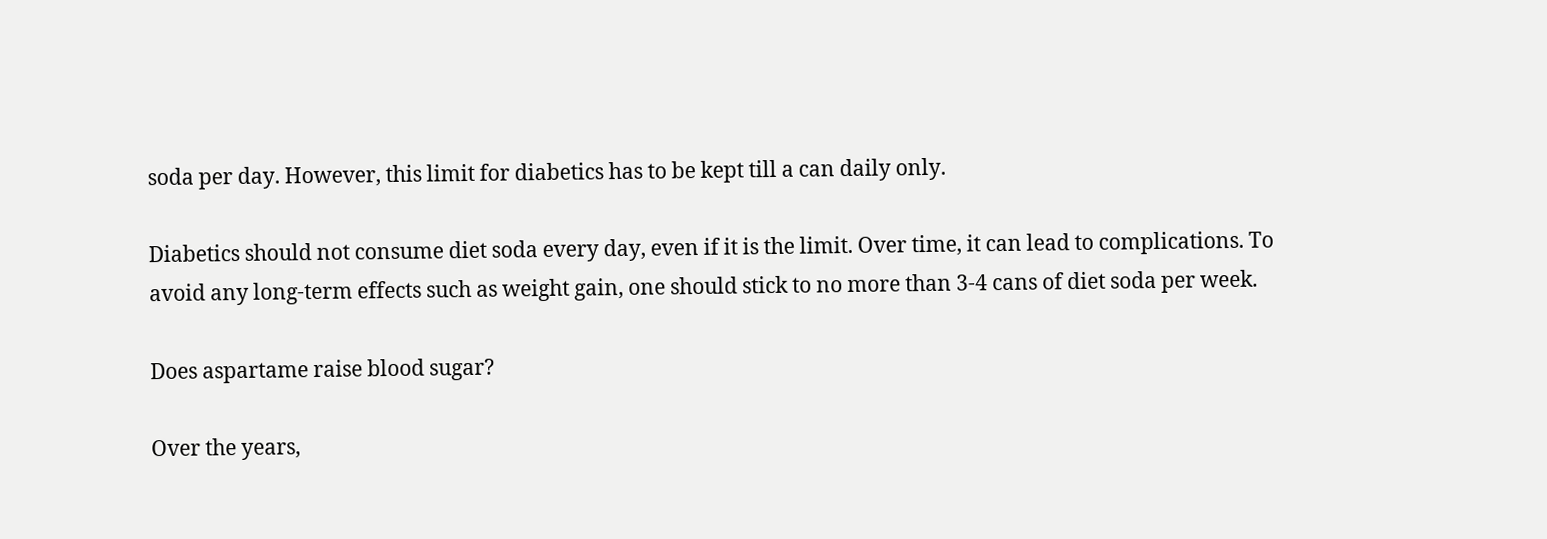soda per day. However, this limit for diabetics has to be kept till a can daily only.

Diabetics should not consume diet soda every day, even if it is the limit. Over time, it can lead to complications. To avoid any long-term effects such as weight gain, one should stick to no more than 3-4 cans of diet soda per week.

Does aspartame raise blood sugar?

Over the years,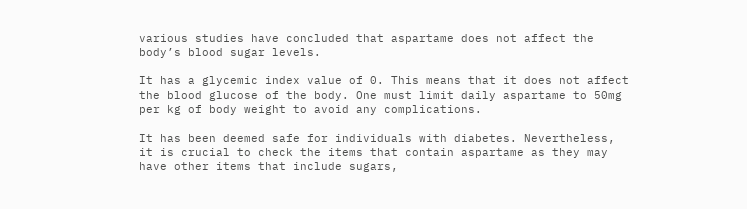various studies have concluded that aspartame does not affect the body’s blood sugar levels.

It has a glycemic index value of 0. This means that it does not affect the blood glucose of the body. One must limit daily aspartame to 50mg per kg of body weight to avoid any complications.

It has been deemed safe for individuals with diabetes. Nevertheless, it is crucial to check the items that contain aspartame as they may have other items that include sugars,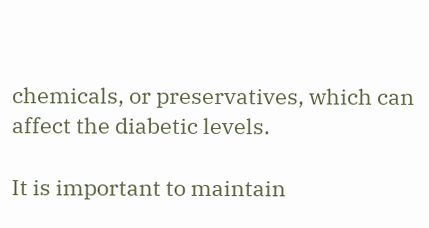chemicals, or preservatives, which can affect the diabetic levels.

It is important to maintain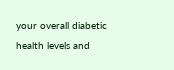your overall diabetic health levels and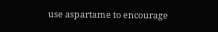use aspartame to encourage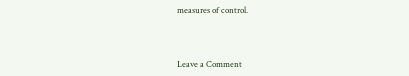measures of control.



Leave a Comment